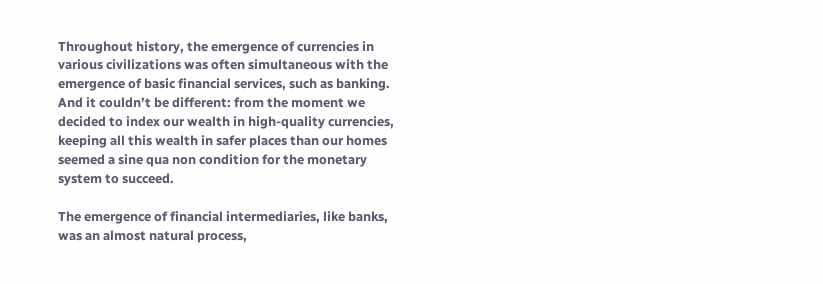Throughout history, the emergence of currencies in various civilizations was often simultaneous with the emergence of basic financial services, such as banking. And it couldn’t be different: from the moment we decided to index our wealth in high-quality currencies, keeping all this wealth in safer places than our homes seemed a sine qua non condition for the monetary system to succeed.

The emergence of financial intermediaries, like banks, was an almost natural process,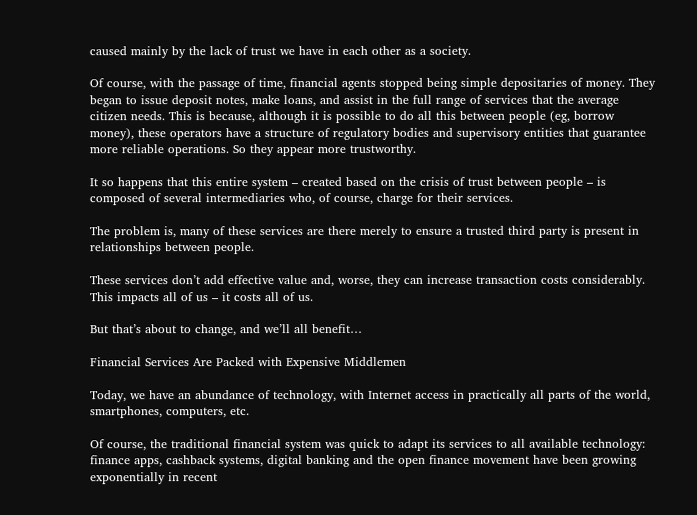caused mainly by the lack of trust we have in each other as a society.

Of course, with the passage of time, financial agents stopped being simple depositaries of money. They began to issue deposit notes, make loans, and assist in the full range of services that the average citizen needs. This is because, although it is possible to do all this between people (eg, borrow money), these operators have a structure of regulatory bodies and supervisory entities that guarantee more reliable operations. So they appear more trustworthy.

It so happens that this entire system – created based on the crisis of trust between people – is composed of several intermediaries who, of course, charge for their services.

The problem is, many of these services are there merely to ensure a trusted third party is present in relationships between people.

These services don’t add effective value and, worse, they can increase transaction costs considerably. This impacts all of us – it costs all of us.

But that’s about to change, and we’ll all benefit…

Financial Services Are Packed with Expensive Middlemen

Today, we have an abundance of technology, with Internet access in practically all parts of the world, smartphones, computers, etc.

Of course, the traditional financial system was quick to adapt its services to all available technology: finance apps, cashback systems, digital banking and the open finance movement have been growing exponentially in recent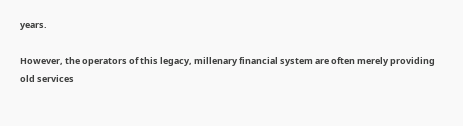years.

However, the operators of this legacy, millenary financial system are often merely providing old services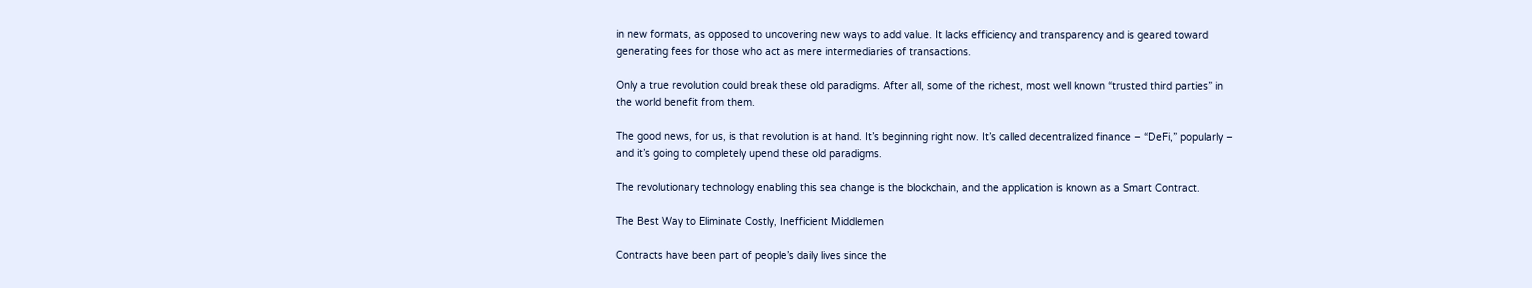in new formats, as opposed to uncovering new ways to add value. It lacks efficiency and transparency and is geared toward generating fees for those who act as mere intermediaries of transactions.

Only a true revolution could break these old paradigms. After all, some of the richest, most well known “trusted third parties” in the world benefit from them.

The good news, for us, is that revolution is at hand. It’s beginning right now. It’s called decentralized finance – “DeFi,” popularly – and it’s going to completely upend these old paradigms.

The revolutionary technology enabling this sea change is the blockchain, and the application is known as a Smart Contract.

The Best Way to Eliminate Costly, Inefficient Middlemen

Contracts have been part of people’s daily lives since the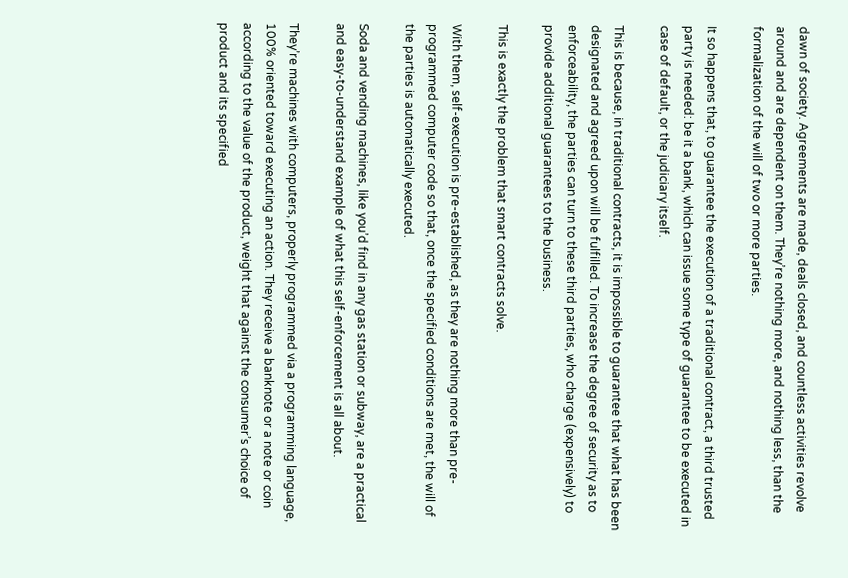dawn of society. Agreements are made, deals closed, and countless activities revolve around and are dependent on them. They’re nothing more, and nothing less, than the formalization of the will of two or more parties.

It so happens that, to guarantee the execution of a traditional contract, a third trusted party is needed: be it a bank, which can issue some type of guarantee to be executed in case of default, or the judiciary itself.

This is because, in traditional contracts, it is impossible to guarantee that what has been designated and agreed upon will be fulfilled. To increase the degree of security as to enforceability, the parties can turn to these third parties, who charge (expensively) to provide additional guarantees to the business.

This is exactly the problem that smart contracts solve.

With them, self-execution is pre-established, as they are nothing more than pre-programmed computer code so that, once the specified conditions are met, the will of the parties is automatically executed.

Soda and vending machines, like you’d find in any gas station or subway, are a practical and easy-to-understand example of what this self-enforcement is all about.

They’re machines with computers, properly programmed via a programming language, 100% oriented toward executing an action. They receive a banknote or a note or coin according to the value of the product, weight that against the consumer’s choice of product and its specified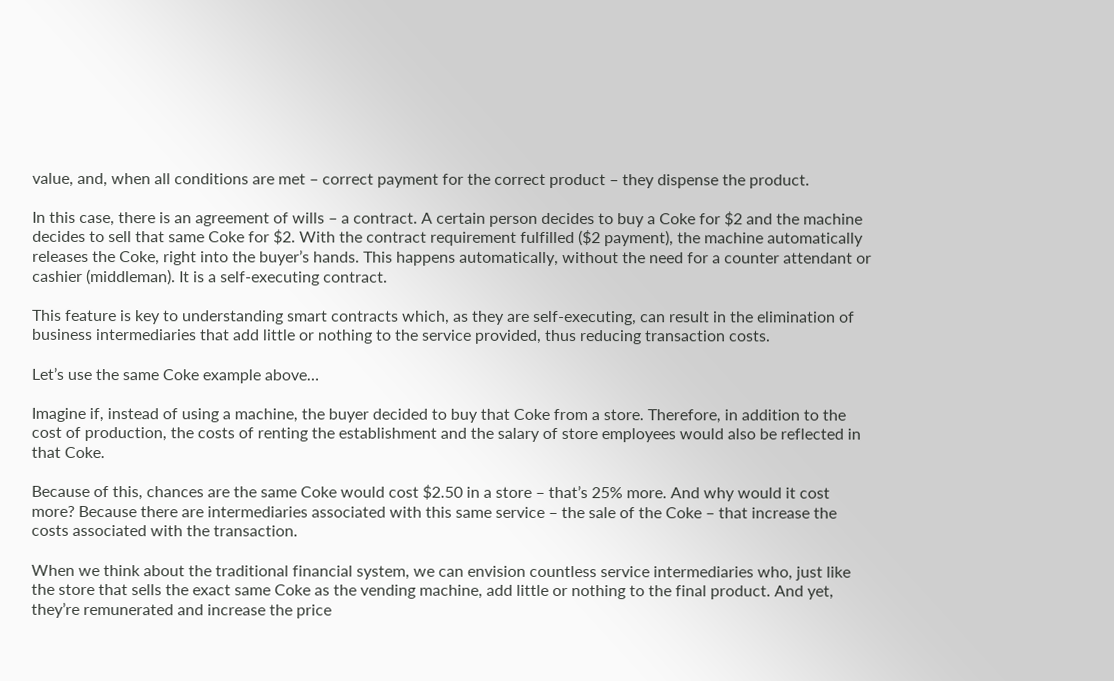value, and, when all conditions are met – correct payment for the correct product – they dispense the product.

In this case, there is an agreement of wills – a contract. A certain person decides to buy a Coke for $2 and the machine decides to sell that same Coke for $2. With the contract requirement fulfilled ($2 payment), the machine automatically releases the Coke, right into the buyer’s hands. This happens automatically, without the need for a counter attendant or cashier (middleman). It is a self-executing contract.

This feature is key to understanding smart contracts which, as they are self-executing, can result in the elimination of business intermediaries that add little or nothing to the service provided, thus reducing transaction costs.

Let’s use the same Coke example above…

Imagine if, instead of using a machine, the buyer decided to buy that Coke from a store. Therefore, in addition to the cost of production, the costs of renting the establishment and the salary of store employees would also be reflected in that Coke.

Because of this, chances are the same Coke would cost $2.50 in a store – that’s 25% more. And why would it cost more? Because there are intermediaries associated with this same service – the sale of the Coke – that increase the costs associated with the transaction.

When we think about the traditional financial system, we can envision countless service intermediaries who, just like the store that sells the exact same Coke as the vending machine, add little or nothing to the final product. And yet, they’re remunerated and increase the price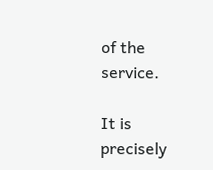of the service.

It is precisely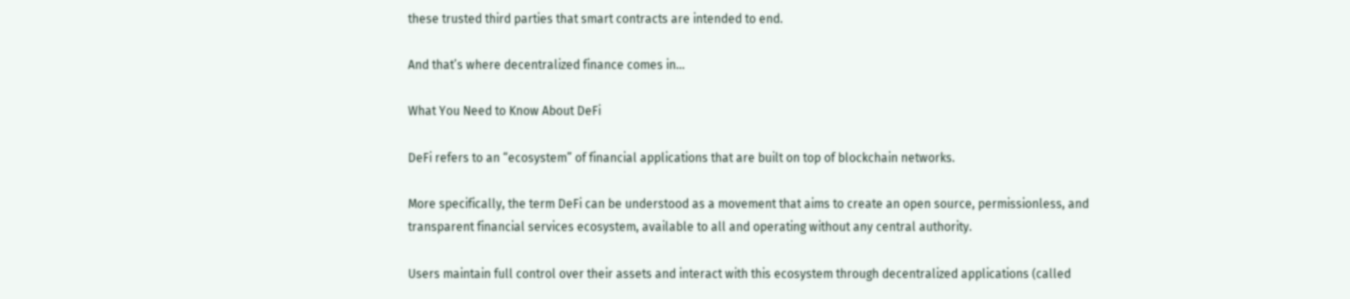these trusted third parties that smart contracts are intended to end.

And that’s where decentralized finance comes in…

What You Need to Know About DeFi

DeFi refers to an “ecosystem” of financial applications that are built on top of blockchain networks.

More specifically, the term DeFi can be understood as a movement that aims to create an open source, permissionless, and transparent financial services ecosystem, available to all and operating without any central authority.

Users maintain full control over their assets and interact with this ecosystem through decentralized applications (called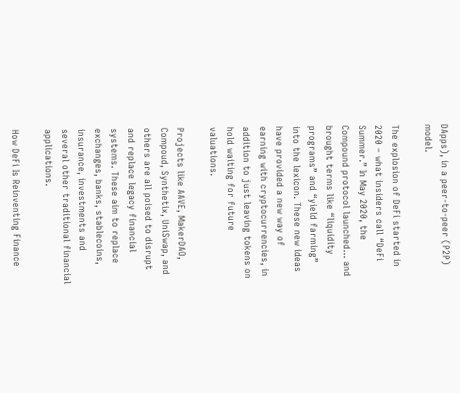DApps), in a peer-to-peer (P2P) model.

The explosion of DeFi started in 2020 – what insiders call “DeFi Summer.” In May 2020, the Compound protocol launched… and brought terms like “liquidity programs” and “yield farming” into the lexicon. These new ideas have provided a new way of earning with cryptocurrencies, in addition to just leaving tokens on hold waiting for future valuations.

Projects like AAVE, MakerDAO, Compoud, Synthetix, UniSwap, and others are all poised to disrupt and replace legacy financial systems. These aim to replace exchanges, banks, stablecoins, insurance, investments and several other traditional financial applications.

How DeFi Is Reinventing Finance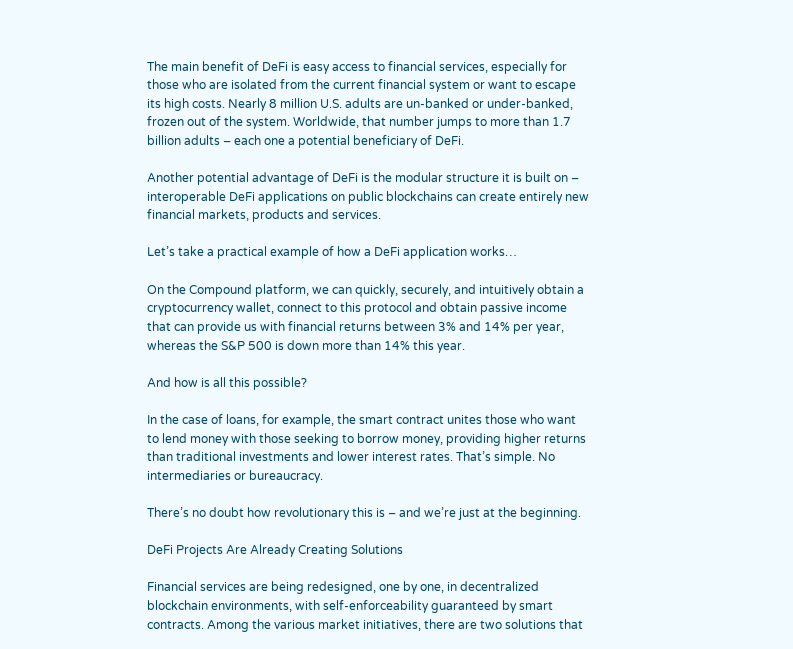The main benefit of DeFi is easy access to financial services, especially for those who are isolated from the current financial system or want to escape its high costs. Nearly 8 million U.S. adults are un-banked or under-banked, frozen out of the system. Worldwide, that number jumps to more than 1.7 billion adults – each one a potential beneficiary of DeFi.

Another potential advantage of DeFi is the modular structure it is built on – interoperable DeFi applications on public blockchains can create entirely new financial markets, products and services.

Let’s take a practical example of how a DeFi application works…

On the Compound platform, we can quickly, securely, and intuitively obtain a cryptocurrency wallet, connect to this protocol and obtain passive income that can provide us with financial returns between 3% and 14% per year, whereas the S&P 500 is down more than 14% this year.

And how is all this possible?

In the case of loans, for example, the smart contract unites those who want to lend money with those seeking to borrow money, providing higher returns than traditional investments and lower interest rates. That’s simple. No intermediaries or bureaucracy.

There’s no doubt how revolutionary this is – and we’re just at the beginning.

DeFi Projects Are Already Creating Solutions

Financial services are being redesigned, one by one, in decentralized blockchain environments, with self-enforceability guaranteed by smart contracts. Among the various market initiatives, there are two solutions that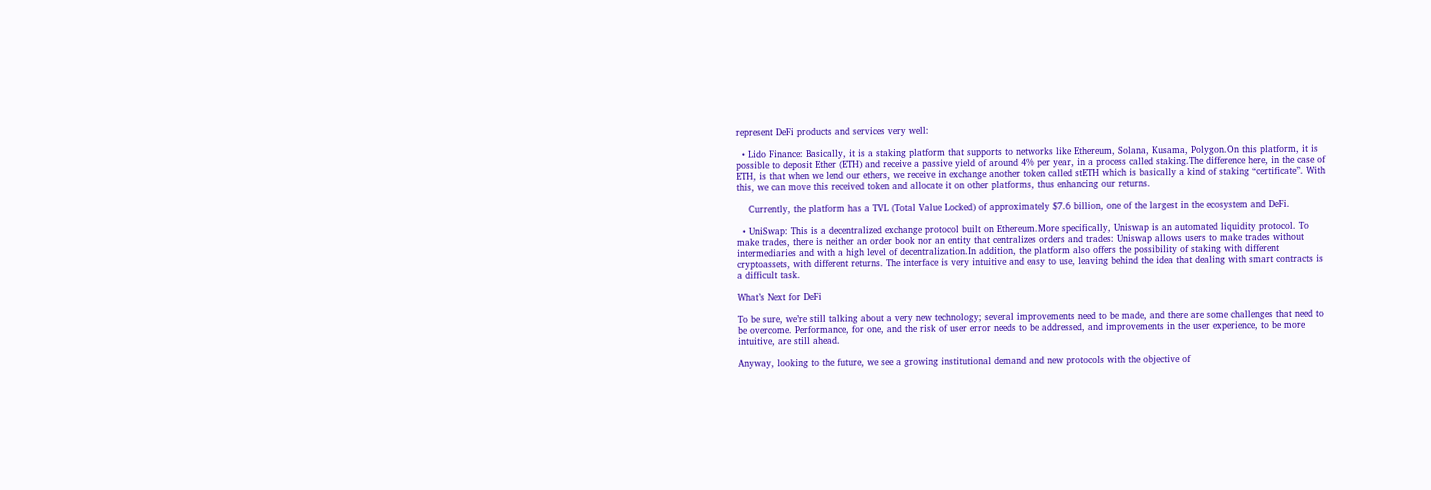represent DeFi products and services very well:

  • Lido Finance: Basically, it is a staking platform that supports to networks like Ethereum, Solana, Kusama, Polygon.On this platform, it is possible to deposit Ether (ETH) and receive a passive yield of around 4% per year, in a process called staking.The difference here, in the case of ETH, is that when we lend our ethers, we receive in exchange another token called stETH which is basically a kind of staking “certificate”. With this, we can move this received token and allocate it on other platforms, thus enhancing our returns.

    Currently, the platform has a TVL (Total Value Locked) of approximately $7.6 billion, one of the largest in the ecosystem and DeFi.

  • UniSwap: This is a decentralized exchange protocol built on Ethereum.More specifically, Uniswap is an automated liquidity protocol. To make trades, there is neither an order book nor an entity that centralizes orders and trades: Uniswap allows users to make trades without intermediaries and with a high level of decentralization.In addition, the platform also offers the possibility of staking with different cryptoassets, with different returns. The interface is very intuitive and easy to use, leaving behind the idea that dealing with smart contracts is a difficult task.

What’s Next for DeFi

To be sure, we’re still talking about a very new technology; several improvements need to be made, and there are some challenges that need to be overcome. Performance, for one, and the risk of user error needs to be addressed, and improvements in the user experience, to be more intuitive, are still ahead.

Anyway, looking to the future, we see a growing institutional demand and new protocols with the objective of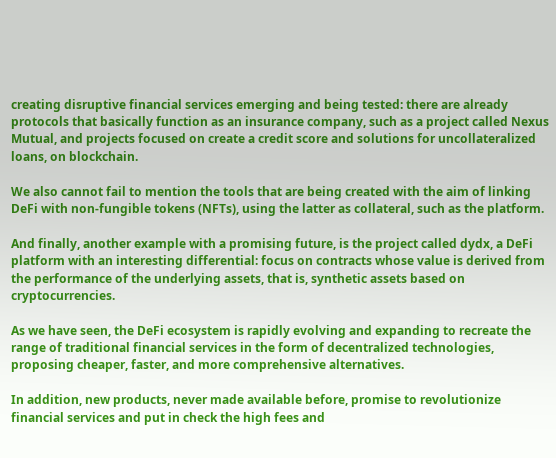creating disruptive financial services emerging and being tested: there are already protocols that basically function as an insurance company, such as a project called Nexus Mutual, and projects focused on create a credit score and solutions for uncollateralized loans, on blockchain.

We also cannot fail to mention the tools that are being created with the aim of linking DeFi with non-fungible tokens (NFTs), using the latter as collateral, such as the platform.

And finally, another example with a promising future, is the project called dydx, a DeFi platform with an interesting differential: focus on contracts whose value is derived from the performance of the underlying assets, that is, synthetic assets based on cryptocurrencies.

As we have seen, the DeFi ecosystem is rapidly evolving and expanding to recreate the range of traditional financial services in the form of decentralized technologies, proposing cheaper, faster, and more comprehensive alternatives.

In addition, new products, never made available before, promise to revolutionize financial services and put in check the high fees and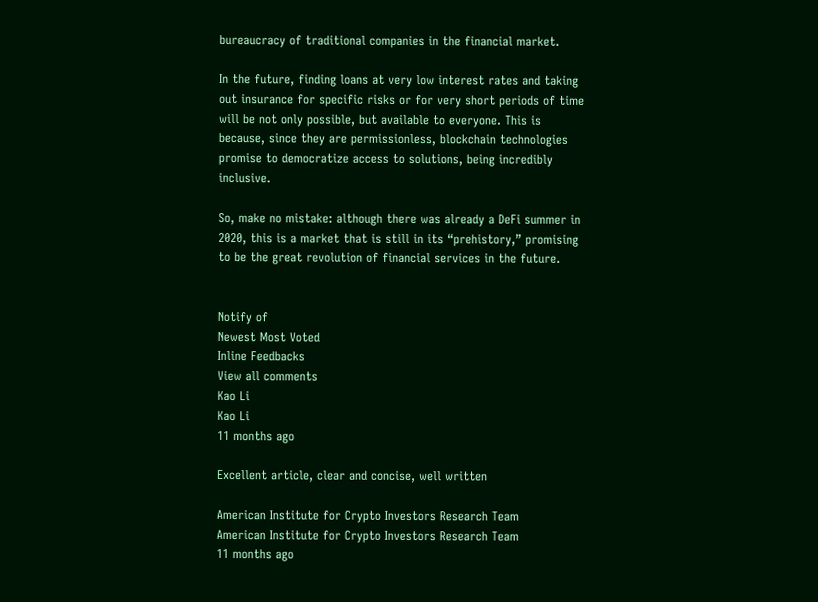bureaucracy of traditional companies in the financial market.

In the future, finding loans at very low interest rates and taking out insurance for specific risks or for very short periods of time will be not only possible, but available to everyone. This is because, since they are permissionless, blockchain technologies promise to democratize access to solutions, being incredibly inclusive.

So, make no mistake: although there was already a DeFi summer in 2020, this is a market that is still in its “prehistory,” promising to be the great revolution of financial services in the future.


Notify of
Newest Most Voted
Inline Feedbacks
View all comments
Kao Li
Kao Li
11 months ago

Excellent article, clear and concise, well written

American Institute for Crypto Investors Research Team
American Institute for Crypto Investors Research Team
11 months ago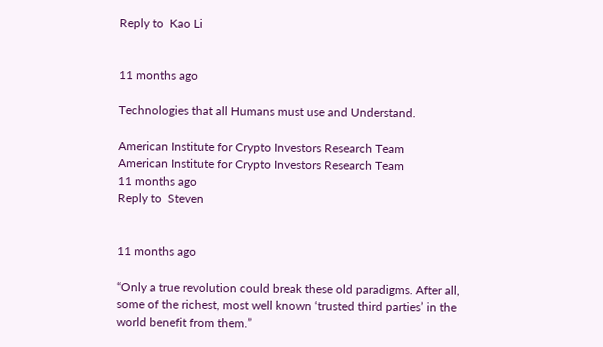Reply to  Kao Li


11 months ago

Technologies that all Humans must use and Understand.

American Institute for Crypto Investors Research Team
American Institute for Crypto Investors Research Team
11 months ago
Reply to  Steven


11 months ago

“Only a true revolution could break these old paradigms. After all, some of the richest, most well known ‘trusted third parties’ in the world benefit from them.”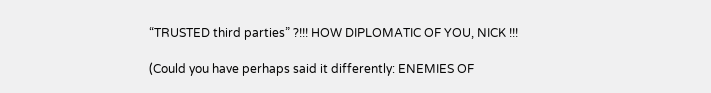“TRUSTED third parties” ?!!! HOW DIPLOMATIC OF YOU, NICK !!!

(Could you have perhaps said it differently: ENEMIES OF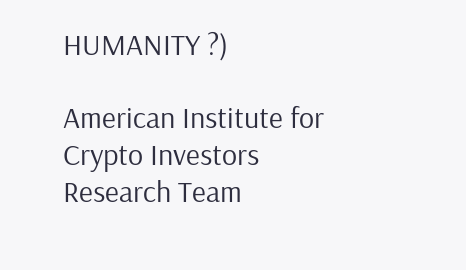HUMANITY ?)

American Institute for Crypto Investors Research Team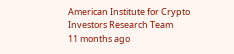American Institute for Crypto Investors Research Team
11 months ago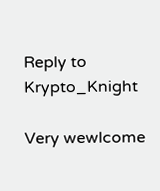Reply to  Krypto_Knight

Very wewlcome